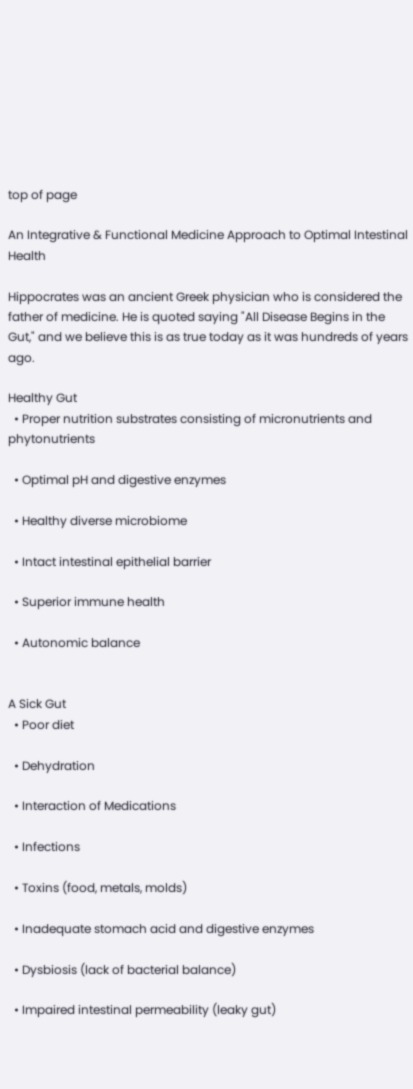top of page

An Integrative & Functional Medicine Approach to Optimal Intestinal Health

Hippocrates was an ancient Greek physician who is considered the father of medicine. He is quoted saying "All Disease Begins in the Gut," and we believe this is as true today as it was hundreds of years ago.

Healthy Gut
  • Proper nutrition substrates consisting of micronutrients and phytonutrients

  • Optimal pH and digestive enzymes

  • Healthy diverse microbiome

  • Intact intestinal epithelial barrier

  • Superior immune health

  • Autonomic balance


A Sick Gut
  • Poor diet

  • Dehydration

  • Interaction of Medications

  • Infections

  • Toxins (food, metals, molds)

  • Inadequate stomach acid and digestive enzymes

  • Dysbiosis (lack of bacterial balance)

  • Impaired intestinal permeability (leaky gut)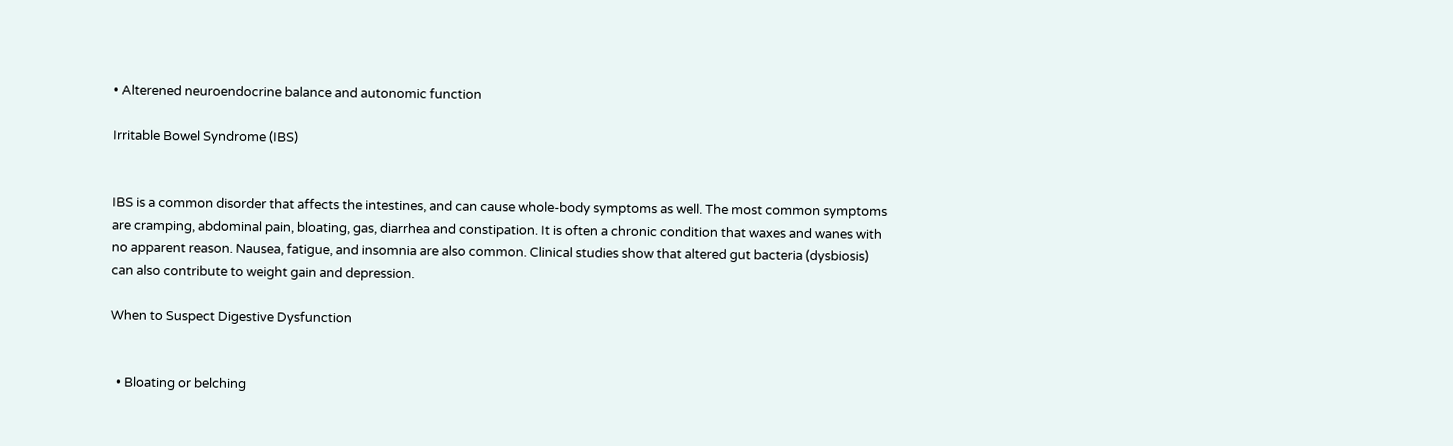• Alterened neuroendocrine balance and autonomic function

Irritable Bowel Syndrome (IBS)


IBS is a common disorder that affects the intestines, and can cause whole-body symptoms as well. The most common symptoms are cramping, abdominal pain, bloating, gas, diarrhea and constipation. It is often a chronic condition that waxes and wanes with no apparent reason. Nausea, fatigue, and insomnia are also common. Clinical studies show that altered gut bacteria (dysbiosis) can also contribute to weight gain and depression.

When to Suspect Digestive Dysfunction


  • Bloating or belching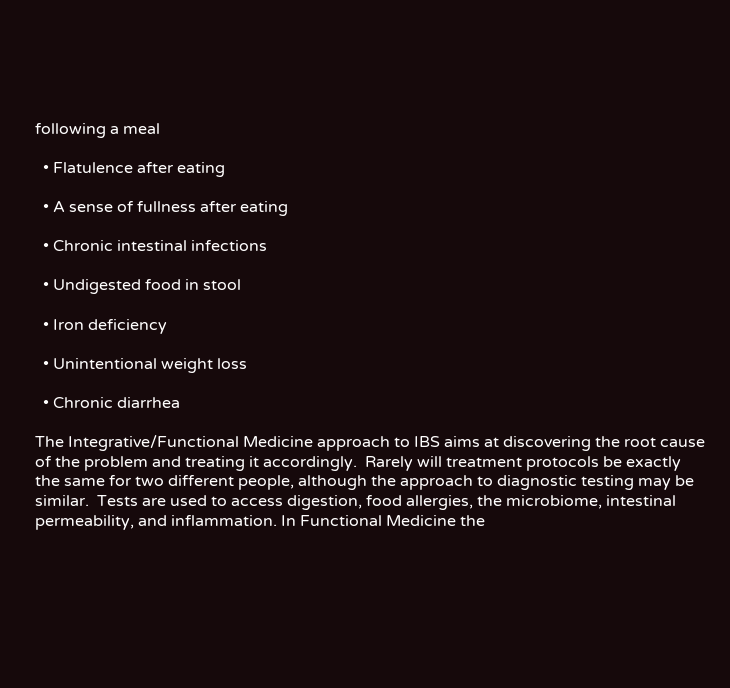following a meal

  • Flatulence after eating

  • A sense of fullness after eating

  • Chronic intestinal infections

  • Undigested food in stool

  • Iron deficiency

  • Unintentional weight loss

  • Chronic diarrhea

The Integrative/Functional Medicine approach to IBS aims at discovering the root cause of the problem and treating it accordingly.  Rarely will treatment protocols be exactly the same for two different people, although the approach to diagnostic testing may be similar.  Tests are used to access digestion, food allergies, the microbiome, intestinal permeability, and inflammation. In Functional Medicine the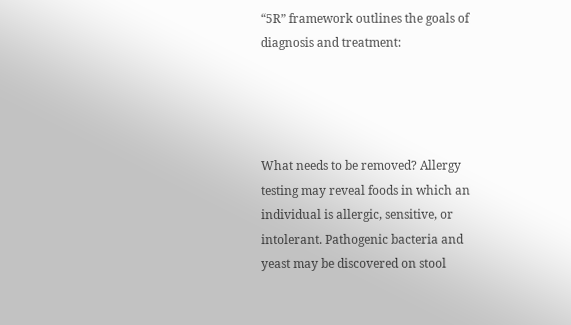“5R” framework outlines the goals of diagnosis and treatment:




What needs to be removed? Allergy testing may reveal foods in which an individual is allergic, sensitive, or intolerant. Pathogenic bacteria and yeast may be discovered on stool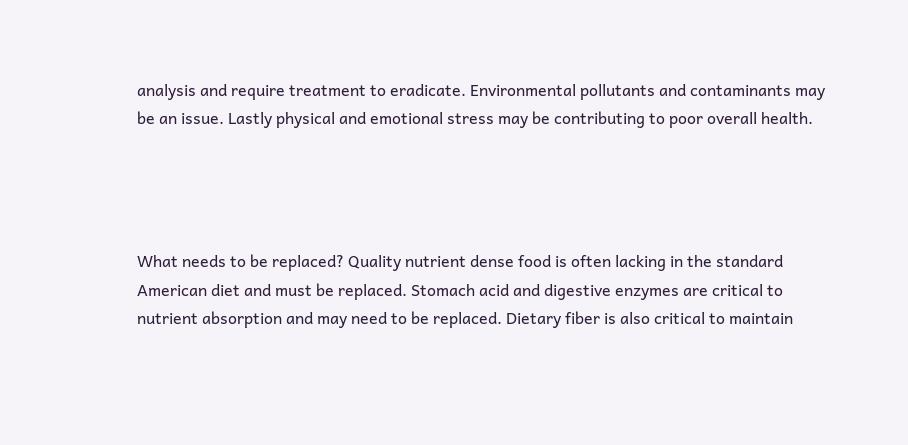analysis and require treatment to eradicate. Environmental pollutants and contaminants may be an issue. Lastly physical and emotional stress may be contributing to poor overall health.




What needs to be replaced? Quality nutrient dense food is often lacking in the standard American diet and must be replaced. Stomach acid and digestive enzymes are critical to nutrient absorption and may need to be replaced. Dietary fiber is also critical to maintain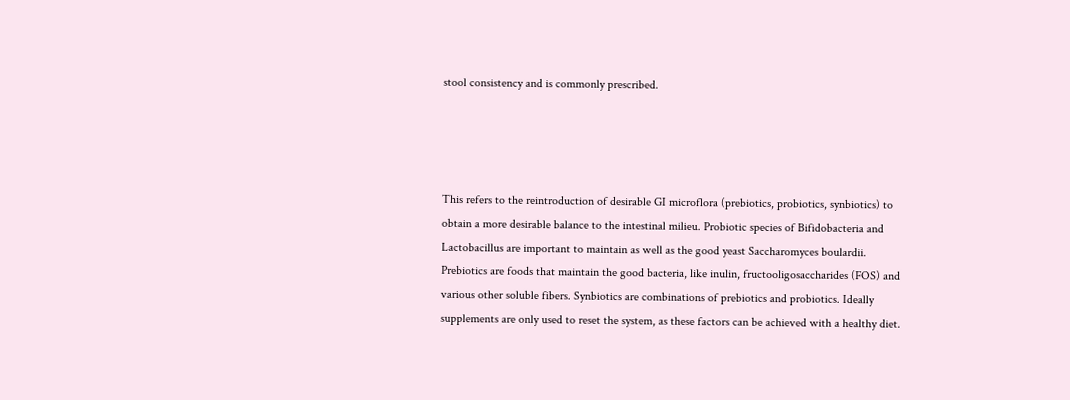stool consistency and is commonly prescribed.




This refers to the reintroduction of desirable GI microflora (prebiotics, probiotics, synbiotics) to obtain a more desirable balance to the intestinal milieu. Probiotic species of Bifidobacteria and Lactobacillus are important to maintain as well as the good yeast Saccharomyces boulardii.  Prebiotics are foods that maintain the good bacteria, like inulin, fructooligosaccharides (FOS) and various other soluble fibers. Synbiotics are combinations of prebiotics and probiotics. Ideally supplements are only used to reset the system, as these factors can be achieved with a healthy diet.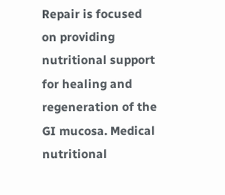Repair is focused on providing nutritional support for healing and regeneration of the GI mucosa. Medical nutritional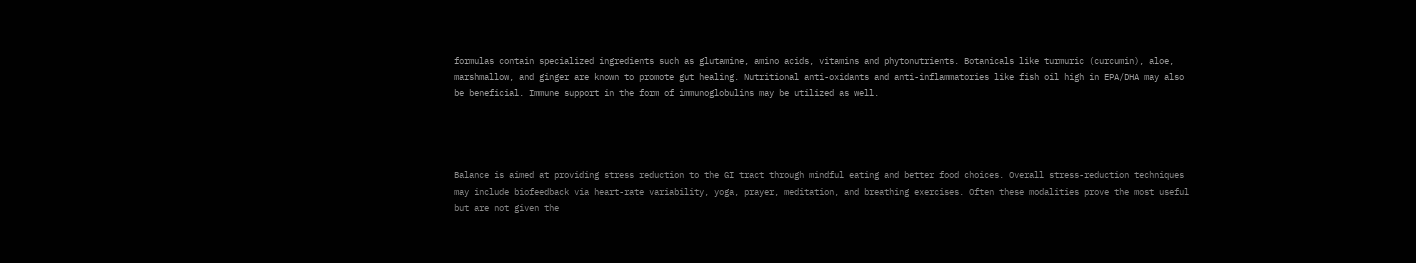formulas contain specialized ingredients such as glutamine, amino acids, vitamins and phytonutrients. Botanicals like turmuric (curcumin), aloe, marshmallow, and ginger are known to promote gut healing. Nutritional anti-oxidants and anti-inflammatories like fish oil high in EPA/DHA may also be beneficial. Immune support in the form of immunoglobulins may be utilized as well.




Balance is aimed at providing stress reduction to the GI tract through mindful eating and better food choices. Overall stress-reduction techniques may include biofeedback via heart-rate variability, yoga, prayer, meditation, and breathing exercises. Often these modalities prove the most useful but are not given the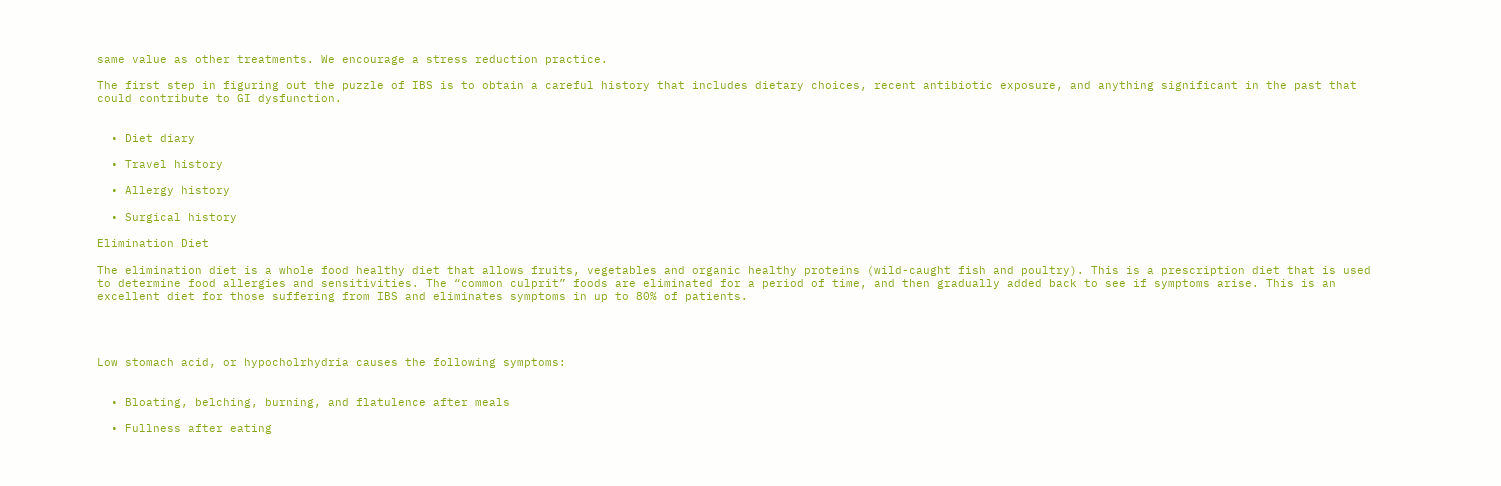same value as other treatments. We encourage a stress reduction practice.

The first step in figuring out the puzzle of IBS is to obtain a careful history that includes dietary choices, recent antibiotic exposure, and anything significant in the past that could contribute to GI dysfunction.


  • Diet diary

  • Travel history

  • Allergy history

  • Surgical history

Elimination Diet

The elimination diet is a whole food healthy diet that allows fruits, vegetables and organic healthy proteins (wild-caught fish and poultry). This is a prescription diet that is used to determine food allergies and sensitivities. The “common culprit” foods are eliminated for a period of time, and then gradually added back to see if symptoms arise. This is an excellent diet for those suffering from IBS and eliminates symptoms in up to 80% of patients.




Low stomach acid, or hypocholrhydria causes the following symptoms:


  • Bloating, belching, burning, and flatulence after meals

  • Fullness after eating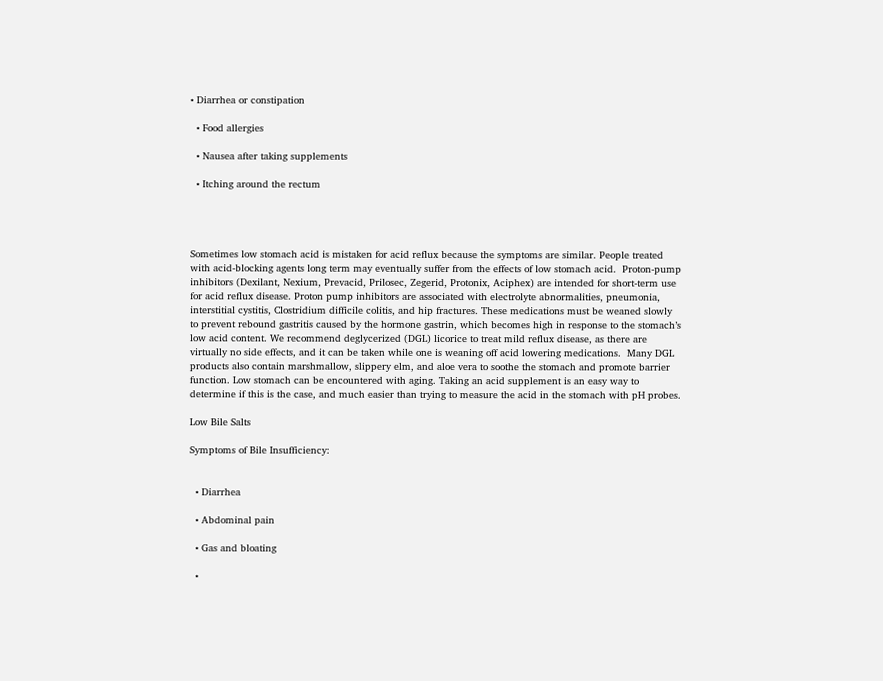• Diarrhea or constipation

  • Food allergies

  • Nausea after taking supplements

  • Itching around the rectum




Sometimes low stomach acid is mistaken for acid reflux because the symptoms are similar. People treated with acid-blocking agents long term may eventually suffer from the effects of low stomach acid.  Proton-pump inhibitors (Dexilant, Nexium, Prevacid, Prilosec, Zegerid, Protonix, Aciphex) are intended for short-term use for acid reflux disease. Proton pump inhibitors are associated with electrolyte abnormalities, pneumonia, interstitial cystitis, Clostridium difficile colitis, and hip fractures. These medications must be weaned slowly to prevent rebound gastritis caused by the hormone gastrin, which becomes high in response to the stomach’s low acid content. We recommend deglycerized (DGL) licorice to treat mild reflux disease, as there are virtually no side effects, and it can be taken while one is weaning off acid lowering medications.  Many DGL products also contain marshmallow, slippery elm, and aloe vera to soothe the stomach and promote barrier function. Low stomach can be encountered with aging. Taking an acid supplement is an easy way to determine if this is the case, and much easier than trying to measure the acid in the stomach with pH probes.

Low Bile Salts

Symptoms of Bile Insufficiency:


  • Diarrhea

  • Abdominal pain

  • Gas and bloating

  •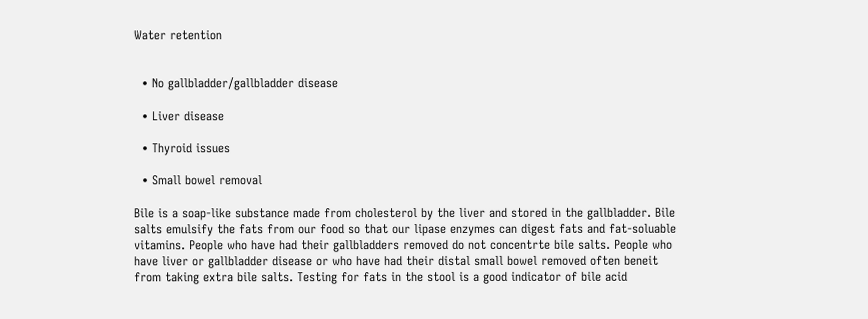Water retention


  • No gallbladder/gallbladder disease

  • Liver disease

  • Thyroid issues

  • Small bowel removal

Bile is a soap-like substance made from cholesterol by the liver and stored in the gallbladder. Bile salts emulsify the fats from our food so that our lipase enzymes can digest fats and fat-soluable vitamins. People who have had their gallbladders removed do not concentrte bile salts. People who have liver or gallbladder disease or who have had their distal small bowel removed often beneit from taking extra bile salts. Testing for fats in the stool is a good indicator of bile acid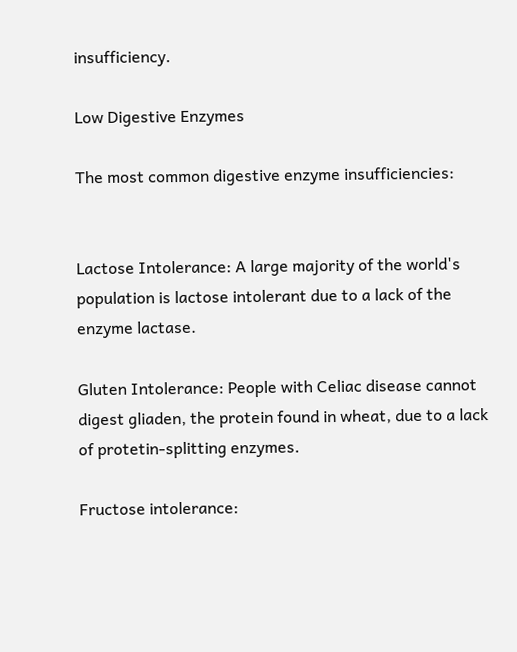insufficiency.

Low Digestive Enzymes

The most common digestive enzyme insufficiencies:


Lactose Intolerance: A large majority of the world's population is lactose intolerant due to a lack of the enzyme lactase.

Gluten Intolerance: People with Celiac disease cannot digest gliaden, the protein found in wheat, due to a lack of protetin-splitting enzymes.

Fructose intolerance: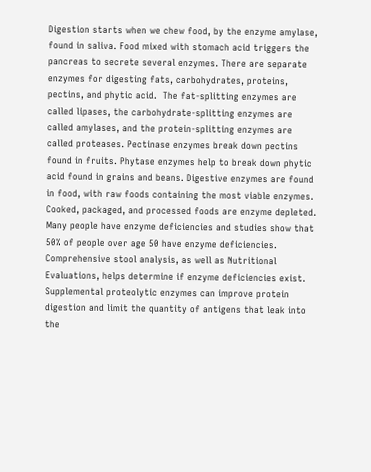Digestion starts when we chew food, by the enzyme amylase, found in saliva. Food mixed with stomach acid triggers the pancreas to secrete several enzymes. There are separate enzymes for digesting fats, carbohydrates, proteins, pectins, and phytic acid.  The fat-splitting enzymes are called lipases, the carbohydrate-splitting enzymes are called amylases, and the protein-splitting enzymes are called proteases. Pectinase enzymes break down pectins found in fruits. Phytase enzymes help to break down phytic acid found in grains and beans. Digestive enzymes are found in food, with raw foods containing the most viable enzymes. Cooked, packaged, and processed foods are enzyme depleted. Many people have enzyme deficiencies and studies show that 50% of people over age 50 have enzyme deficiencies.  Comprehensive stool analysis, as well as Nutritional Evaluations, helps determine if enzyme deficiencies exist. Supplemental proteolytic enzymes can improve protein digestion and limit the quantity of antigens that leak into the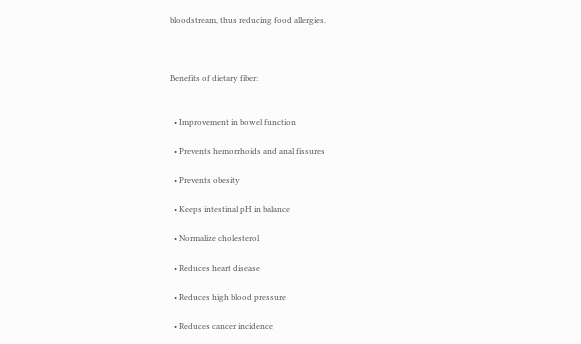bloodstream, thus reducing food allergies.



Benefits of dietary fiber:


  • Improvement in bowel function

  • Prevents hemorrhoids and anal fissures

  • Prevents obesity

  • Keeps intestinal pH in balance

  • Normalize cholesterol

  • Reduces heart disease

  • Reduces high blood pressure

  • Reduces cancer incidence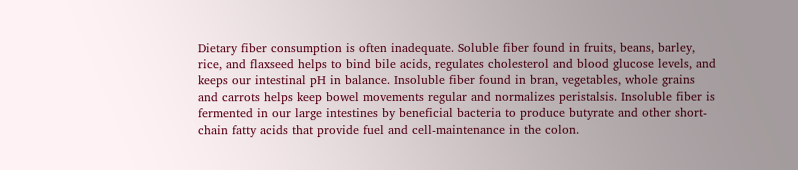Dietary fiber consumption is often inadequate. Soluble fiber found in fruits, beans, barley, rice, and flaxseed helps to bind bile acids, regulates cholesterol and blood glucose levels, and keeps our intestinal pH in balance. Insoluble fiber found in bran, vegetables, whole grains and carrots helps keep bowel movements regular and normalizes peristalsis. Insoluble fiber is fermented in our large intestines by beneficial bacteria to produce butyrate and other short-chain fatty acids that provide fuel and cell-maintenance in the colon.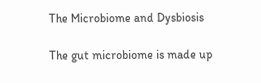The Microbiome and Dysbiosis

The gut microbiome is made up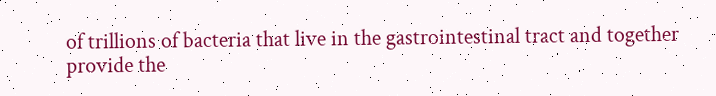of trillions of bacteria that live in the gastrointestinal tract and together provide the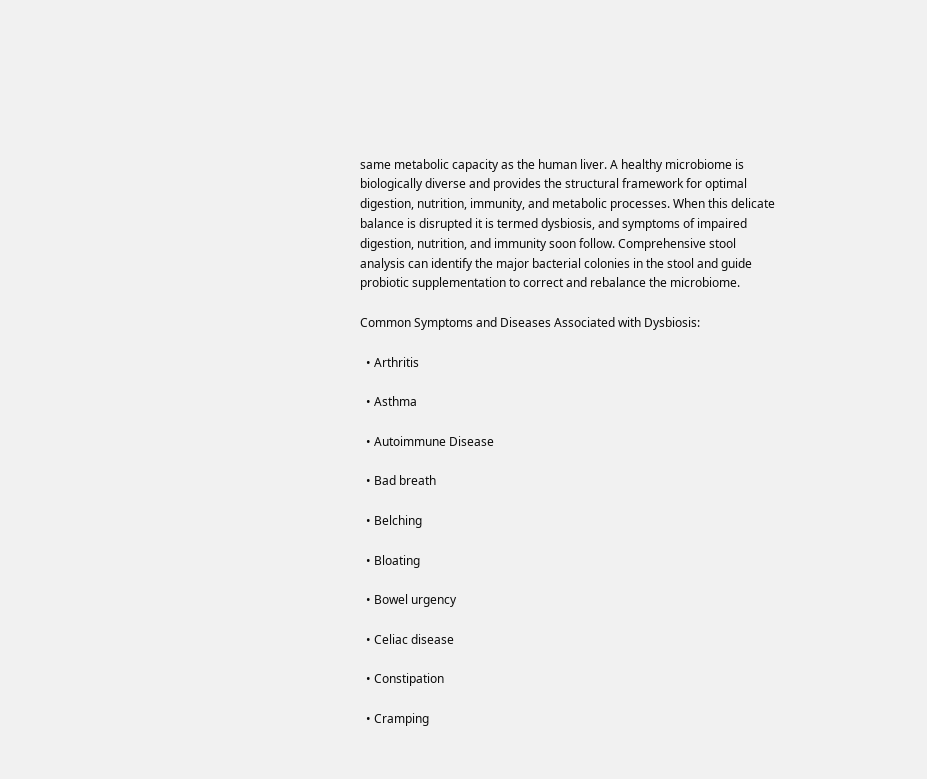same metabolic capacity as the human liver. A healthy microbiome is biologically diverse and provides the structural framework for optimal digestion, nutrition, immunity, and metabolic processes. When this delicate balance is disrupted it is termed dysbiosis, and symptoms of impaired digestion, nutrition, and immunity soon follow. Comprehensive stool analysis can identify the major bacterial colonies in the stool and guide probiotic supplementation to correct and rebalance the microbiome.

Common Symptoms and Diseases Associated with Dysbiosis:

  • Arthritis

  • Asthma

  • Autoimmune Disease

  • Bad breath

  • Belching

  • Bloating

  • Bowel urgency

  • Celiac disease

  • Constipation

  • Cramping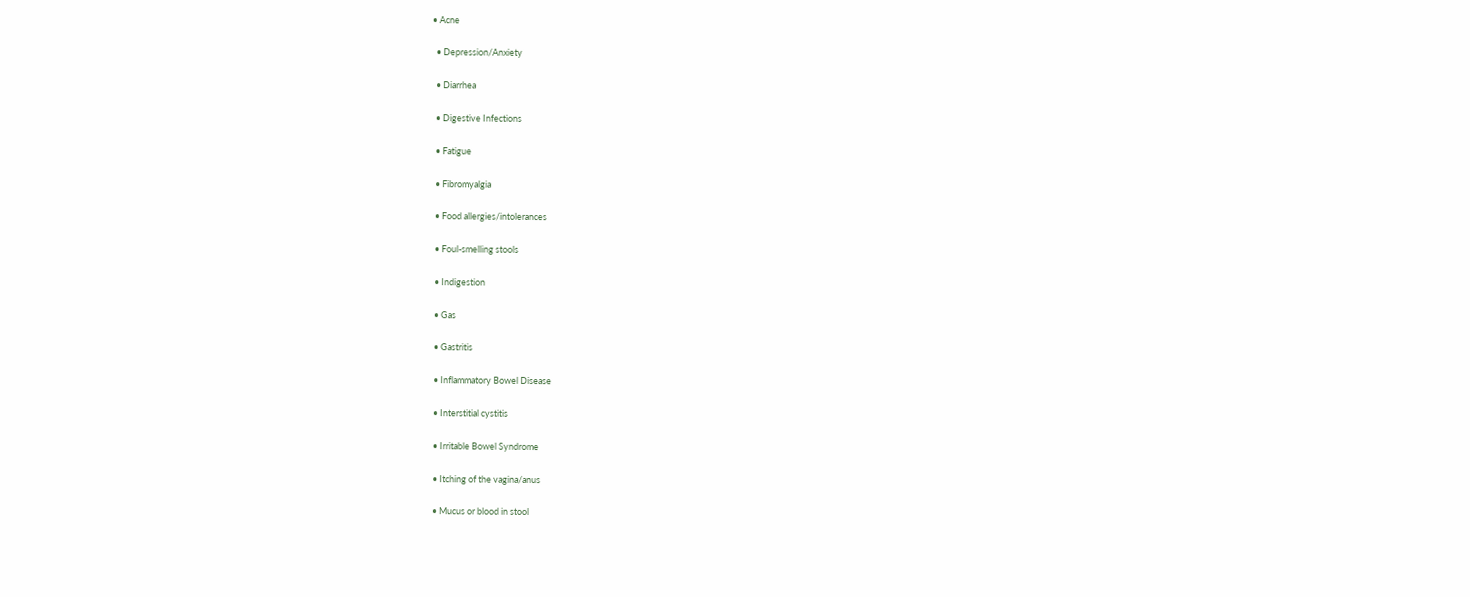• Acne

  • Depression/Anxiety

  • Diarrhea

  • Digestive Infections

  • Fatigue

  • Fibromyalgia

  • Food allergies/intolerances

  • Foul-smelling stools

  • Indigestion

  • Gas

  • Gastritis

  • Inflammatory Bowel Disease

  • Interstitial cystitis

  • Irritable Bowel Syndrome

  • Itching of the vagina/anus

  • Mucus or blood in stool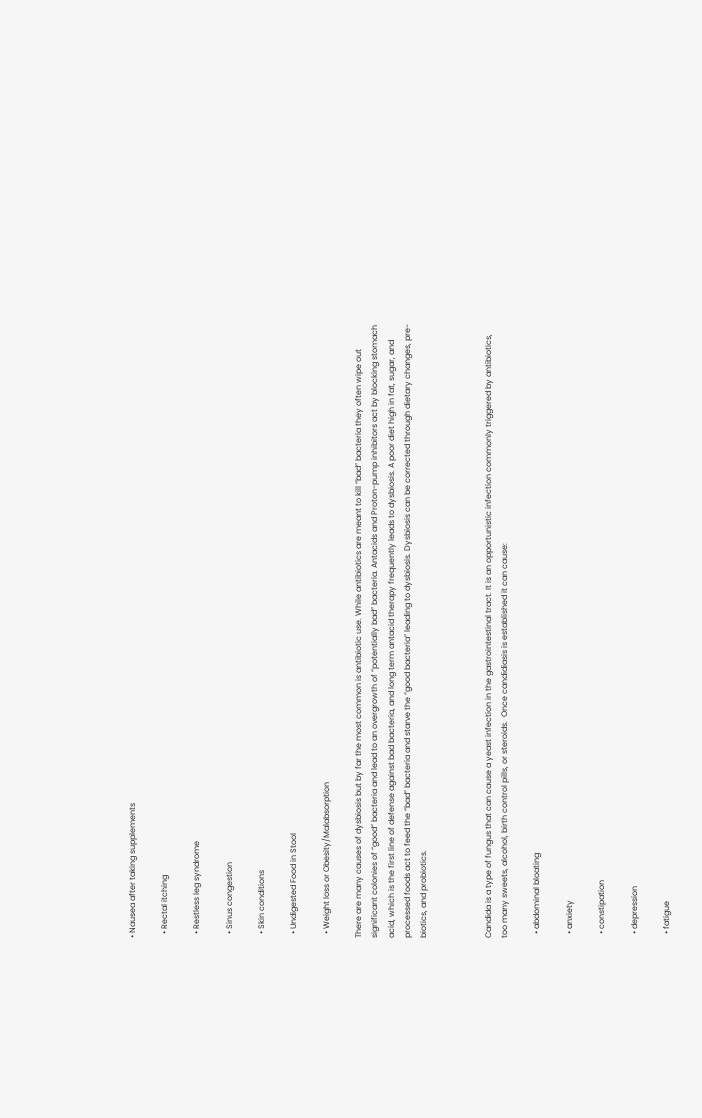• Nausea after taking supplements

  • Rectal itching

  • Restless leg syndrome

  • Sinus congestion

  • Skin conditions

  • Undigested Food in Stool

  • Weight loss or Obesity/Malabsorption

There are many causes of dysbiosis but by far the most common is antibiotic use. While antibiotics are meant to kill “bad” bacteria they often wipe out significant colonies of “good” bacteria and lead to an overgrowth of “potentially bad” bacteria. Antacids and Proton-pump inhibitors act by blocking stomach acid, which is the first line of defense against bad bacteria, and long term antacid therapy frequently leads to dysbiosis. A poor diet high in fat, sugar, and processed foods act to feed the “bad” bacteria and starve the “good bacteria” leading to dysbiosis. Dysbiosis can be corrected through dietary changes, pre-biotics, and probiotics.



Candida is a type of fungus that can cause a yeast infection in the gastrointestinal tract. It is an opportunistic infection commonly triggered by antibiotics, too many sweets, alcohol, birth control pills, or steroids.  Once candidiasis is established it can cause:

  • abdominal bloating

  • anxiety

  • constipation

  • depression

  • fatigue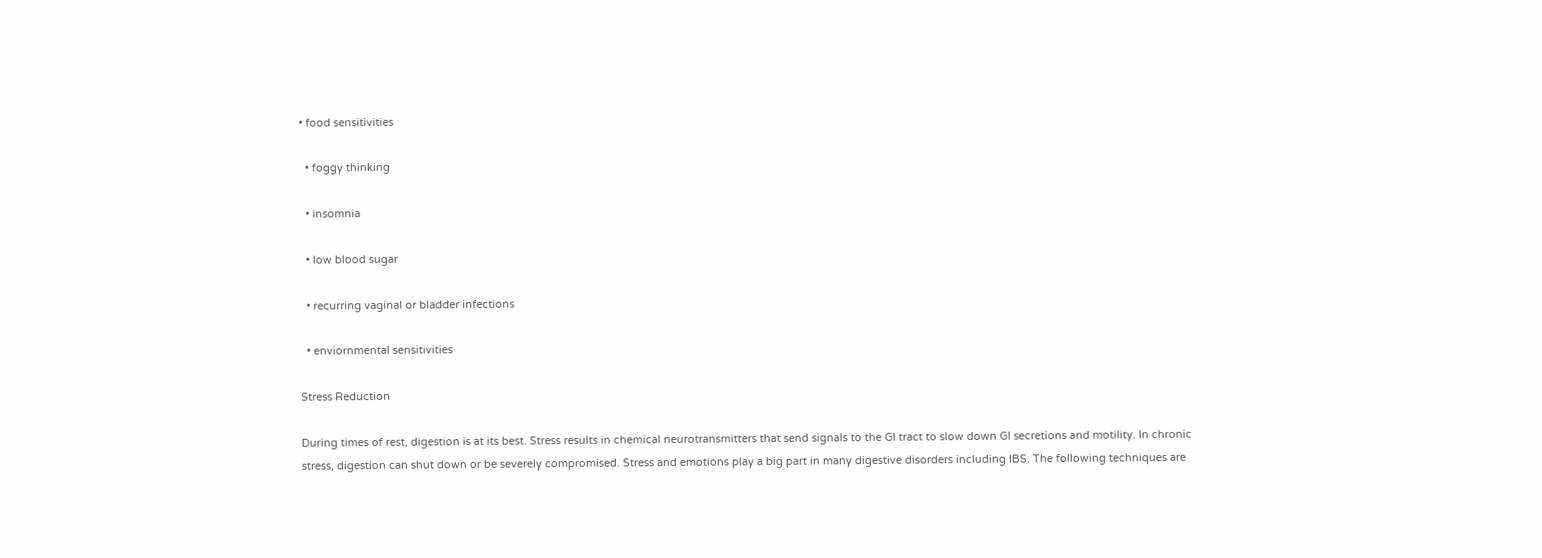• food sensitivities

  • foggy thinking

  • insomnia

  • low blood sugar

  • recurring vaginal or bladder infections

  • enviornmental sensitivities

Stress Reduction

During times of rest, digestion is at its best. Stress results in chemical neurotransmitters that send signals to the GI tract to slow down GI secretions and motility. In chronic stress, digestion can shut down or be severely compromised. Stress and emotions play a big part in many digestive disorders including IBS. The following techniques are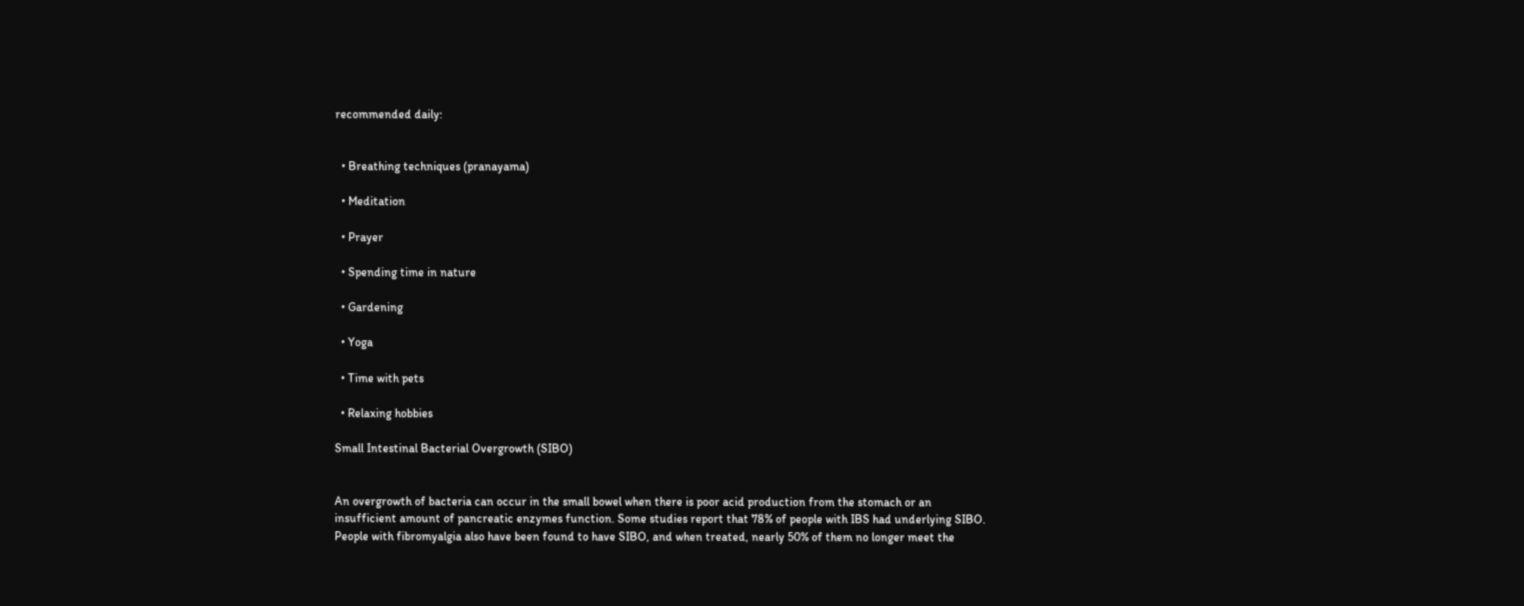recommended daily:


  • Breathing techniques (pranayama)

  • Meditation

  • Prayer

  • Spending time in nature

  • Gardening

  • Yoga

  • Time with pets

  • Relaxing hobbies

Small Intestinal Bacterial Overgrowth (SIBO)


An overgrowth of bacteria can occur in the small bowel when there is poor acid production from the stomach or an insufficient amount of pancreatic enzymes function. Some studies report that 78% of people with IBS had underlying SIBO. People with fibromyalgia also have been found to have SIBO, and when treated, nearly 50% of them no longer meet the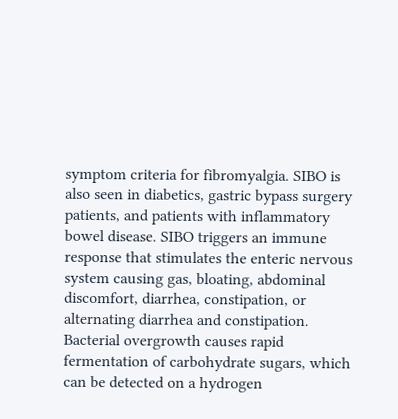symptom criteria for fibromyalgia. SIBO is also seen in diabetics, gastric bypass surgery patients, and patients with inflammatory bowel disease. SIBO triggers an immune response that stimulates the enteric nervous system causing gas, bloating, abdominal discomfort, diarrhea, constipation, or alternating diarrhea and constipation. Bacterial overgrowth causes rapid fermentation of carbohydrate sugars, which can be detected on a hydrogen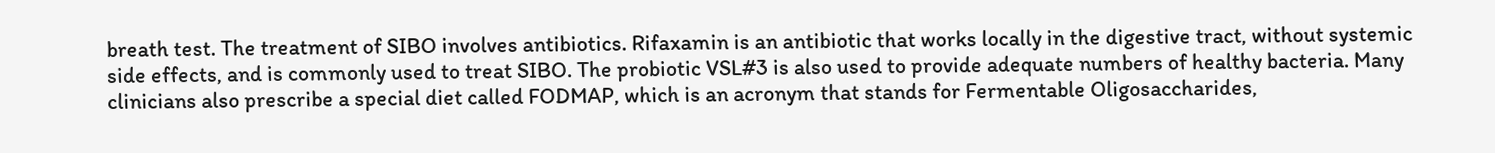breath test. The treatment of SIBO involves antibiotics. Rifaxamin is an antibiotic that works locally in the digestive tract, without systemic side effects, and is commonly used to treat SIBO. The probiotic VSL#3 is also used to provide adequate numbers of healthy bacteria. Many clinicians also prescribe a special diet called FODMAP, which is an acronym that stands for Fermentable Oligosaccharides,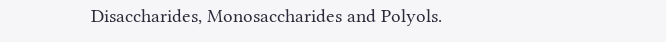Disaccharides, Monosaccharides and Polyols.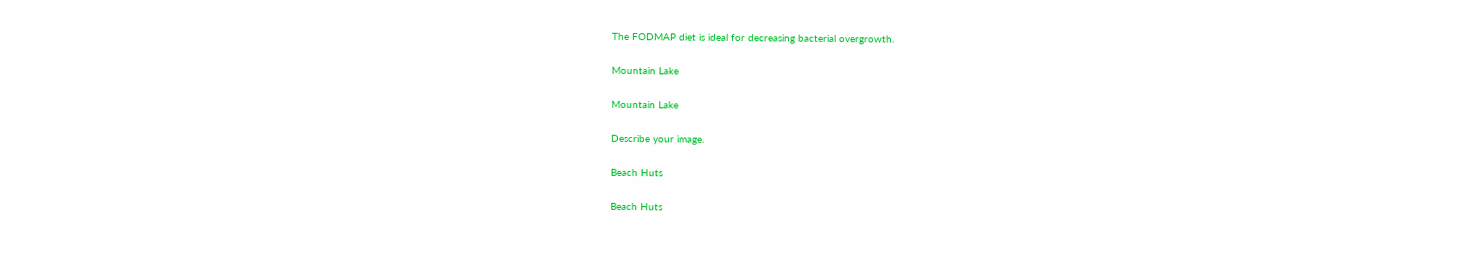The FODMAP diet is ideal for decreasing bacterial overgrowth.

Mountain Lake

Mountain Lake

Describe your image.

Beach Huts

Beach Huts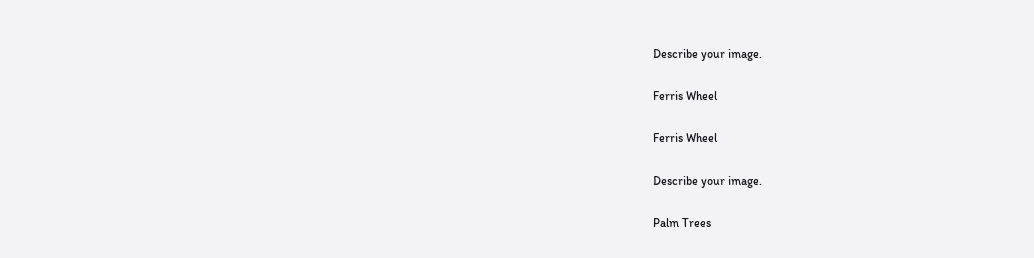Describe your image.

Ferris Wheel

Ferris Wheel

Describe your image.

Palm Trees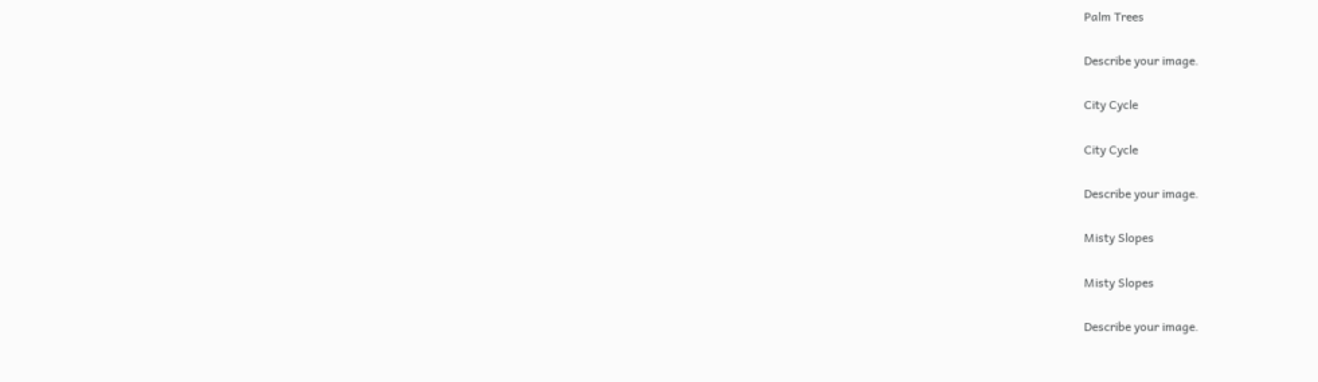Palm Trees

Describe your image.

City Cycle

City Cycle

Describe your image.

Misty Slopes

Misty Slopes

Describe your image.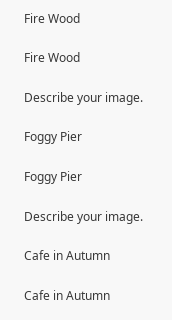Fire Wood

Fire Wood

Describe your image.

Foggy Pier

Foggy Pier

Describe your image.

Cafe in Autumn

Cafe in Autumn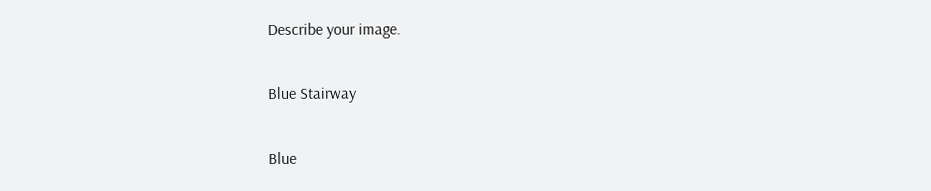Describe your image.

Blue Stairway

Blue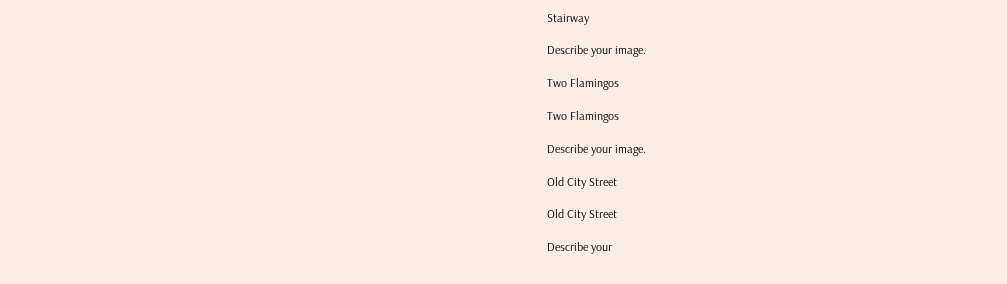Stairway

Describe your image.

Two Flamingos

Two Flamingos

Describe your image.

Old City Street

Old City Street

Describe your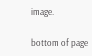image.

bottom of page